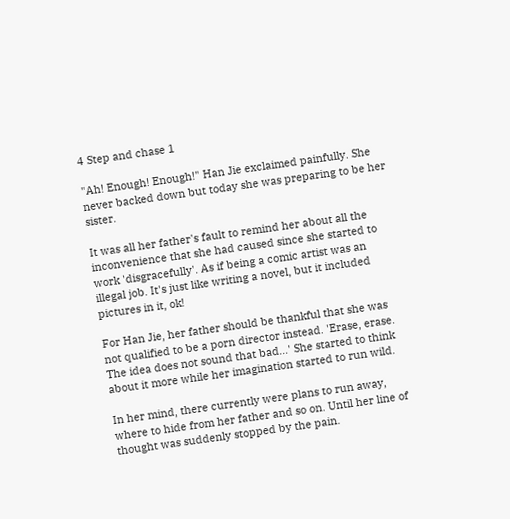4 Step and chase 1

"Ah! Enough! Enough!" Han Jie exclaimed painfully. She never backed down but today she was preparing to be her sister.

It was all her father's fault to remind her about all the inconvenience that she had caused since she started to work 'disgracefully'. As if being a comic artist was an illegal job. It's just like writing a novel, but it included pictures in it, ok!

For Han Jie, her father should be thankful that she was not qualified to be a porn director instead. 'Erase, erase. The idea does not sound that bad…' She started to think about it more while her imagination started to run wild.

In her mind, there currently were plans to run away, where to hide from her father and so on. Until her line of thought was suddenly stopped by the pain.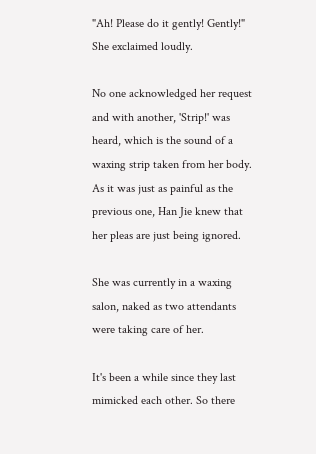"Ah! Please do it gently! Gently!" She exclaimed loudly.

No one acknowledged her request and with another, 'Strip!' was heard, which is the sound of a waxing strip taken from her body. As it was just as painful as the previous one, Han Jie knew that her pleas are just being ignored.

She was currently in a waxing salon, naked as two attendants were taking care of her.

It's been a while since they last mimicked each other. So there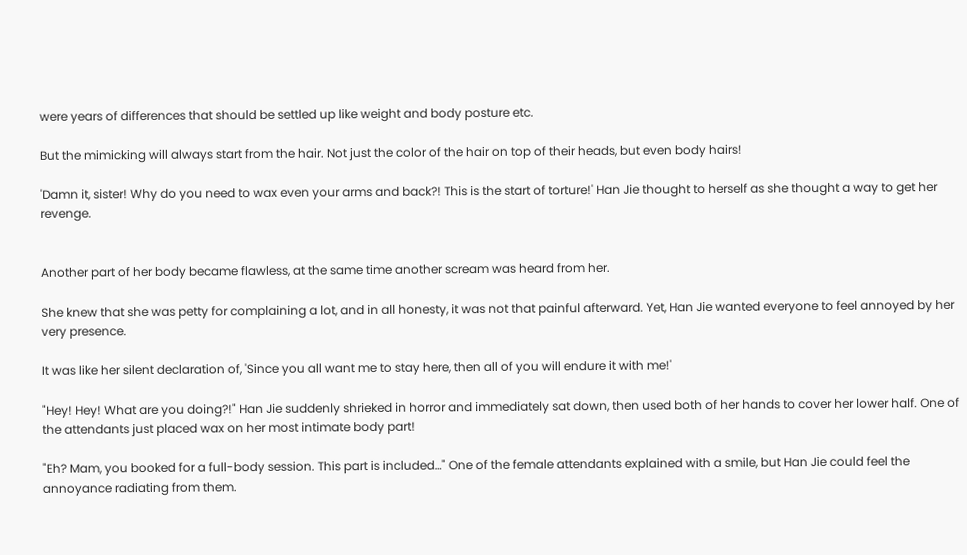were years of differences that should be settled up like weight and body posture etc.

But the mimicking will always start from the hair. Not just the color of the hair on top of their heads, but even body hairs!

'Damn it, sister! Why do you need to wax even your arms and back?! This is the start of torture!' Han Jie thought to herself as she thought a way to get her revenge.


Another part of her body became flawless, at the same time another scream was heard from her.

She knew that she was petty for complaining a lot, and in all honesty, it was not that painful afterward. Yet, Han Jie wanted everyone to feel annoyed by her very presence.

It was like her silent declaration of, 'Since you all want me to stay here, then all of you will endure it with me!'

"Hey! Hey! What are you doing?!" Han Jie suddenly shrieked in horror and immediately sat down, then used both of her hands to cover her lower half. One of the attendants just placed wax on her most intimate body part!

"Eh? Mam, you booked for a full-body session. This part is included…" One of the female attendants explained with a smile, but Han Jie could feel the annoyance radiating from them.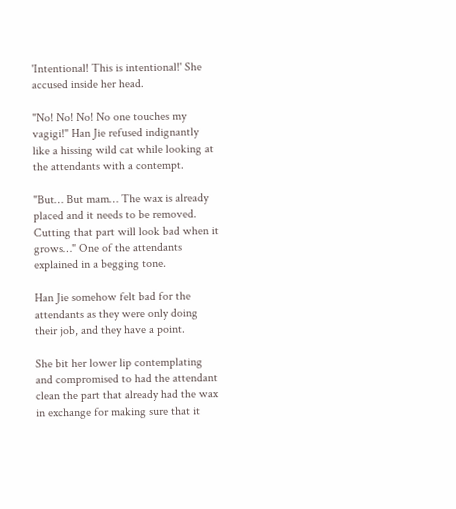'Intentional! This is intentional!' She accused inside her head.

"No! No! No! No one touches my vagigi!" Han Jie refused indignantly like a hissing wild cat while looking at the attendants with a contempt.

"But… But mam… The wax is already placed and it needs to be removed. Cutting that part will look bad when it grows…" One of the attendants explained in a begging tone.

Han Jie somehow felt bad for the attendants as they were only doing their job, and they have a point.

She bit her lower lip contemplating and compromised to had the attendant clean the part that already had the wax in exchange for making sure that it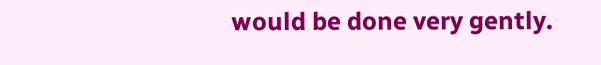would be done very gently.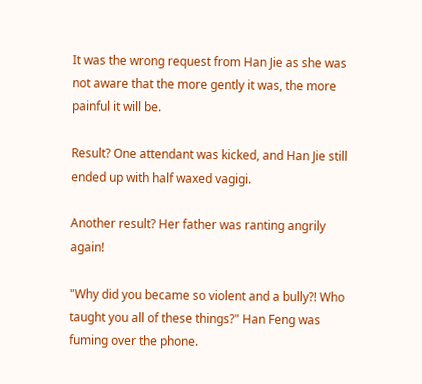It was the wrong request from Han Jie as she was not aware that the more gently it was, the more painful it will be.

Result? One attendant was kicked, and Han Jie still ended up with half waxed vagigi.

Another result? Her father was ranting angrily again!

"Why did you became so violent and a bully?! Who taught you all of these things?" Han Feng was fuming over the phone.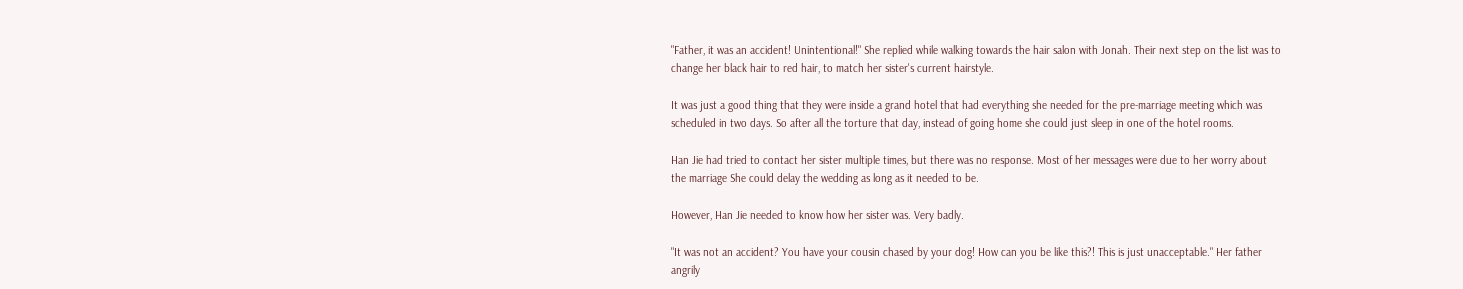"Father, it was an accident! Unintentional!" She replied while walking towards the hair salon with Jonah. Their next step on the list was to change her black hair to red hair, to match her sister's current hairstyle.

It was just a good thing that they were inside a grand hotel that had everything she needed for the pre-marriage meeting which was scheduled in two days. So after all the torture that day, instead of going home she could just sleep in one of the hotel rooms.

Han Jie had tried to contact her sister multiple times, but there was no response. Most of her messages were due to her worry about the marriage She could delay the wedding as long as it needed to be.

However, Han Jie needed to know how her sister was. Very badly.

"It was not an accident? You have your cousin chased by your dog! How can you be like this?! This is just unacceptable." Her father angrily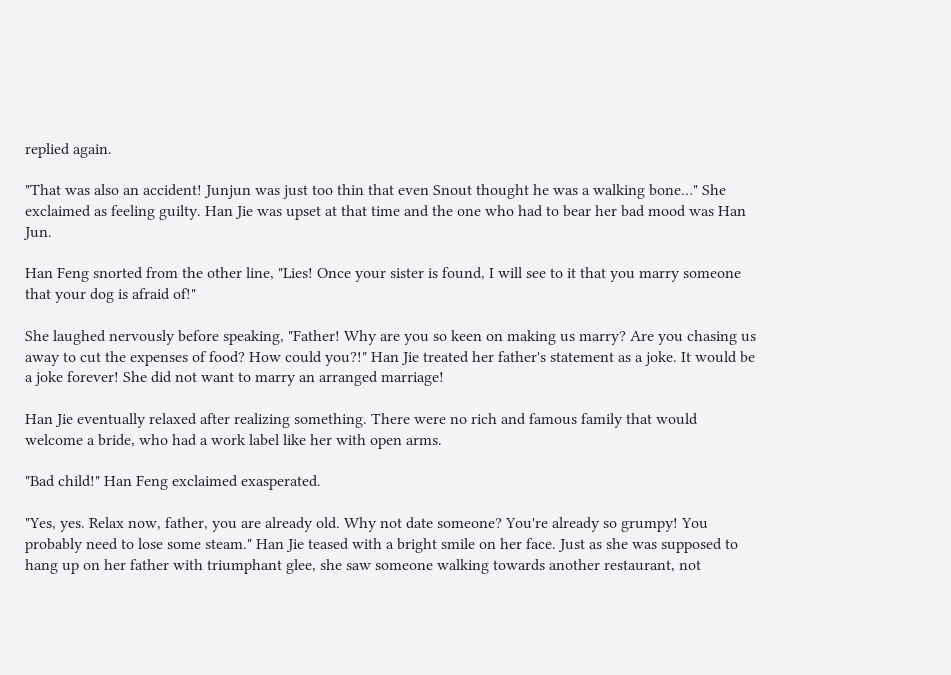replied again.

"That was also an accident! Junjun was just too thin that even Snout thought he was a walking bone…" She exclaimed as feeling guilty. Han Jie was upset at that time and the one who had to bear her bad mood was Han Jun.

Han Feng snorted from the other line, "Lies! Once your sister is found, I will see to it that you marry someone that your dog is afraid of!"

She laughed nervously before speaking, "Father! Why are you so keen on making us marry? Are you chasing us away to cut the expenses of food? How could you?!" Han Jie treated her father's statement as a joke. It would be a joke forever! She did not want to marry an arranged marriage!

Han Jie eventually relaxed after realizing something. There were no rich and famous family that would welcome a bride, who had a work label like her with open arms.

"Bad child!" Han Feng exclaimed exasperated.

"Yes, yes. Relax now, father, you are already old. Why not date someone? You're already so grumpy! You probably need to lose some steam." Han Jie teased with a bright smile on her face. Just as she was supposed to hang up on her father with triumphant glee, she saw someone walking towards another restaurant, not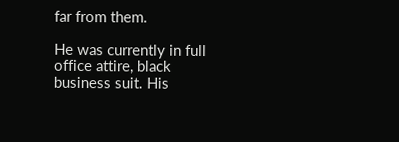far from them.

He was currently in full office attire, black business suit. His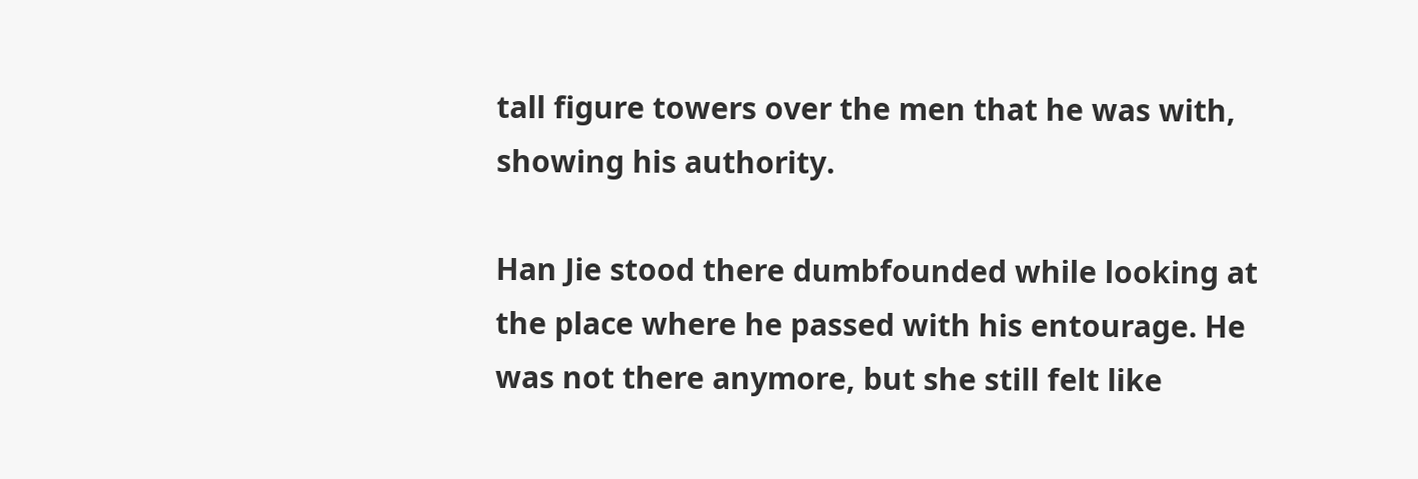tall figure towers over the men that he was with, showing his authority.

Han Jie stood there dumbfounded while looking at the place where he passed with his entourage. He was not there anymore, but she still felt like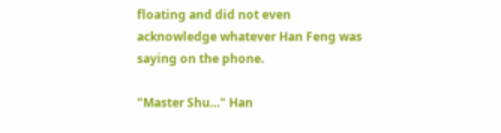floating and did not even acknowledge whatever Han Feng was saying on the phone.

"Master Shu…" Han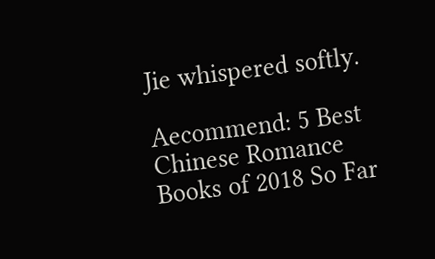Jie whispered softly.

Aecommend: 5 Best Chinese Romance Books of 2018 So Far